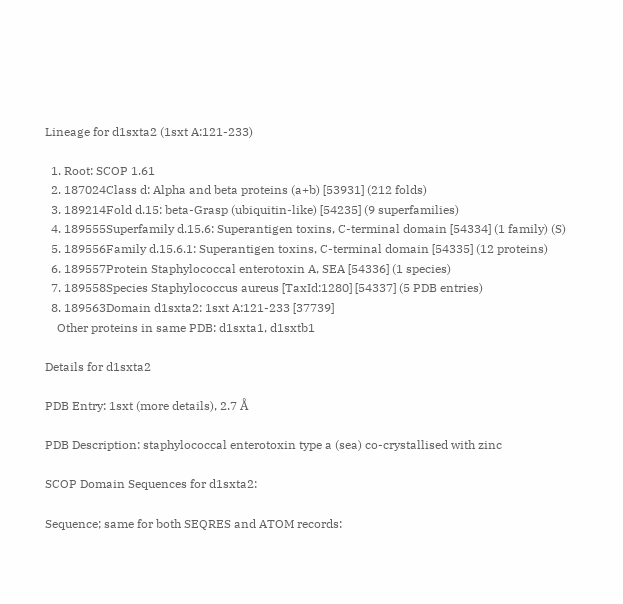Lineage for d1sxta2 (1sxt A:121-233)

  1. Root: SCOP 1.61
  2. 187024Class d: Alpha and beta proteins (a+b) [53931] (212 folds)
  3. 189214Fold d.15: beta-Grasp (ubiquitin-like) [54235] (9 superfamilies)
  4. 189555Superfamily d.15.6: Superantigen toxins, C-terminal domain [54334] (1 family) (S)
  5. 189556Family d.15.6.1: Superantigen toxins, C-terminal domain [54335] (12 proteins)
  6. 189557Protein Staphylococcal enterotoxin A, SEA [54336] (1 species)
  7. 189558Species Staphylococcus aureus [TaxId:1280] [54337] (5 PDB entries)
  8. 189563Domain d1sxta2: 1sxt A:121-233 [37739]
    Other proteins in same PDB: d1sxta1, d1sxtb1

Details for d1sxta2

PDB Entry: 1sxt (more details), 2.7 Å

PDB Description: staphylococcal enterotoxin type a (sea) co-crystallised with zinc

SCOP Domain Sequences for d1sxta2:

Sequence; same for both SEQRES and ATOM records: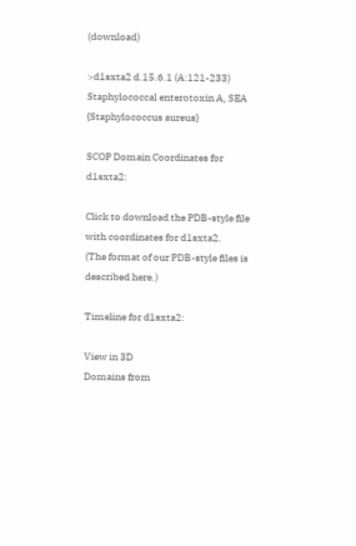(download)

>d1sxta2 d.15.6.1 (A:121-233) Staphylococcal enterotoxin A, SEA {Staphylococcus aureus}

SCOP Domain Coordinates for d1sxta2:

Click to download the PDB-style file with coordinates for d1sxta2.
(The format of our PDB-style files is described here.)

Timeline for d1sxta2:

View in 3D
Domains from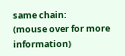same chain:
(mouse over for more information)